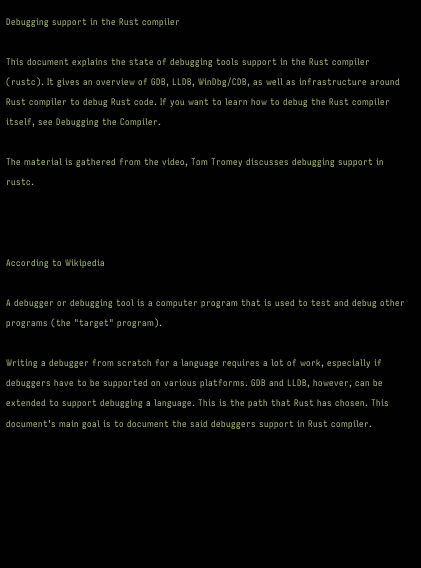Debugging support in the Rust compiler

This document explains the state of debugging tools support in the Rust compiler (rustc). It gives an overview of GDB, LLDB, WinDbg/CDB, as well as infrastructure around Rust compiler to debug Rust code. If you want to learn how to debug the Rust compiler itself, see Debugging the Compiler.

The material is gathered from the video, Tom Tromey discusses debugging support in rustc.



According to Wikipedia

A debugger or debugging tool is a computer program that is used to test and debug other programs (the "target" program).

Writing a debugger from scratch for a language requires a lot of work, especially if debuggers have to be supported on various platforms. GDB and LLDB, however, can be extended to support debugging a language. This is the path that Rust has chosen. This document's main goal is to document the said debuggers support in Rust compiler.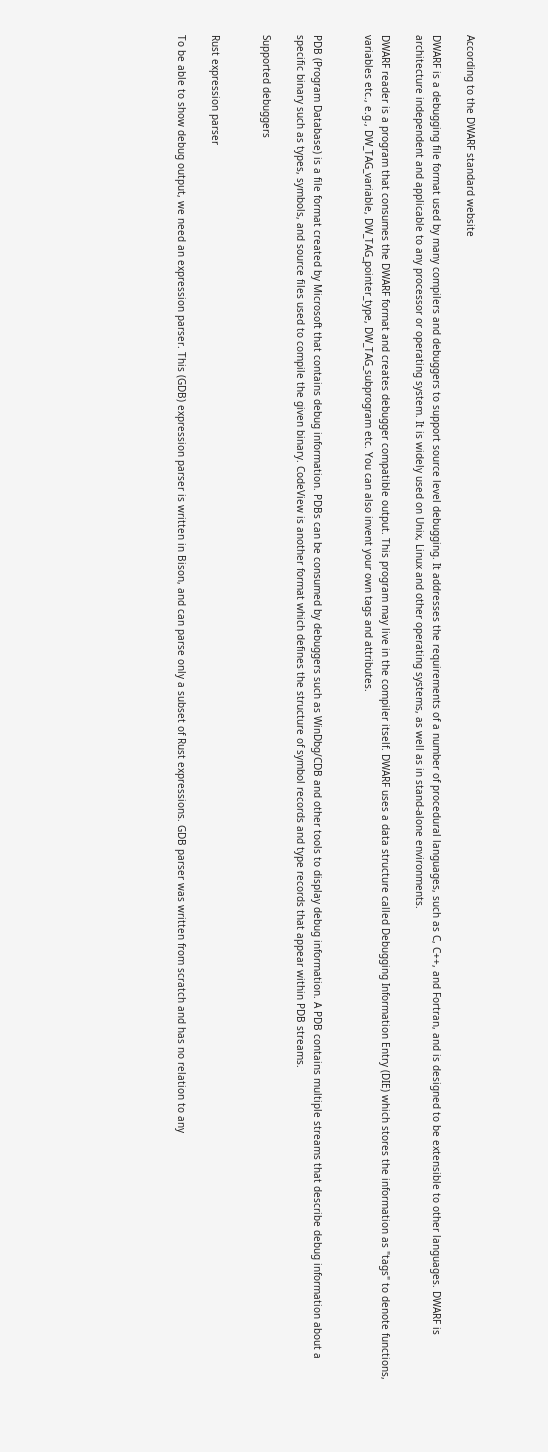According to the DWARF standard website

DWARF is a debugging file format used by many compilers and debuggers to support source level debugging. It addresses the requirements of a number of procedural languages, such as C, C++, and Fortran, and is designed to be extensible to other languages. DWARF is architecture independent and applicable to any processor or operating system. It is widely used on Unix, Linux and other operating systems, as well as in stand-alone environments.

DWARF reader is a program that consumes the DWARF format and creates debugger compatible output. This program may live in the compiler itself. DWARF uses a data structure called Debugging Information Entry (DIE) which stores the information as "tags" to denote functions, variables etc., e.g., DW_TAG_variable, DW_TAG_pointer_type, DW_TAG_subprogram etc. You can also invent your own tags and attributes.


PDB (Program Database) is a file format created by Microsoft that contains debug information. PDBs can be consumed by debuggers such as WinDbg/CDB and other tools to display debug information. A PDB contains multiple streams that describe debug information about a specific binary such as types, symbols, and source files used to compile the given binary. CodeView is another format which defines the structure of symbol records and type records that appear within PDB streams.

Supported debuggers


Rust expression parser

To be able to show debug output, we need an expression parser. This (GDB) expression parser is written in Bison, and can parse only a subset of Rust expressions. GDB parser was written from scratch and has no relation to any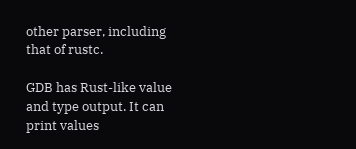other parser, including that of rustc.

GDB has Rust-like value and type output. It can print values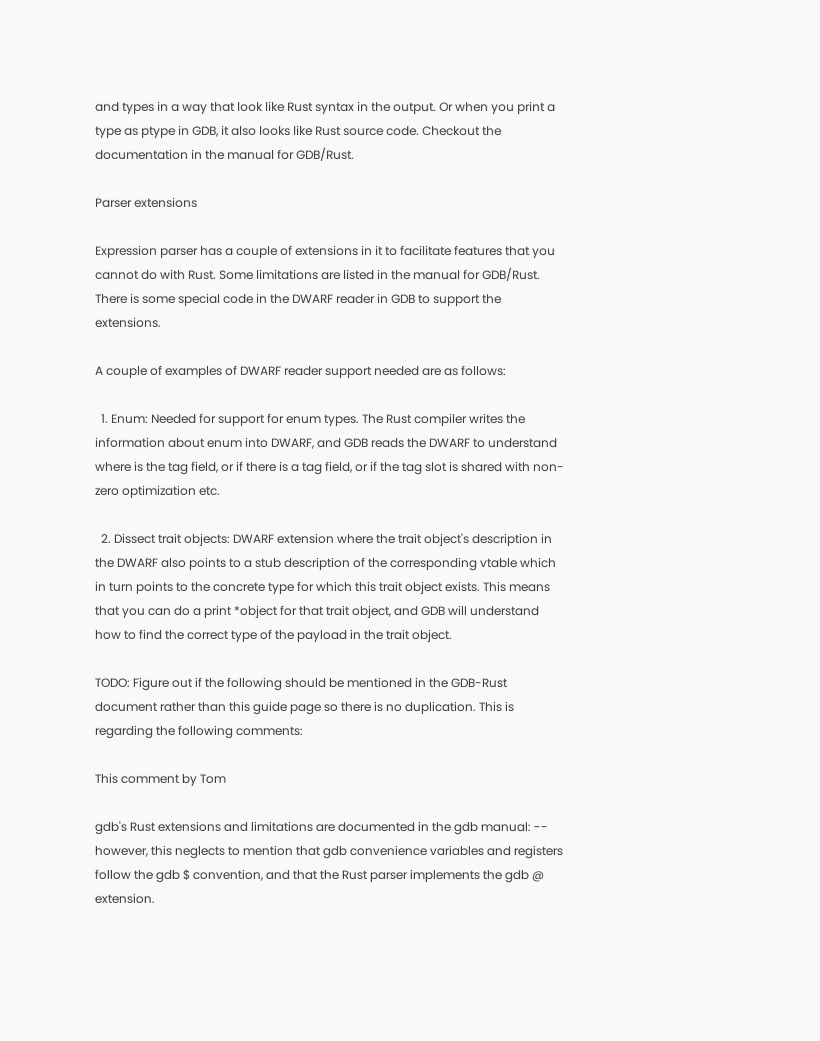and types in a way that look like Rust syntax in the output. Or when you print a type as ptype in GDB, it also looks like Rust source code. Checkout the documentation in the manual for GDB/Rust.

Parser extensions

Expression parser has a couple of extensions in it to facilitate features that you cannot do with Rust. Some limitations are listed in the manual for GDB/Rust. There is some special code in the DWARF reader in GDB to support the extensions.

A couple of examples of DWARF reader support needed are as follows:

  1. Enum: Needed for support for enum types. The Rust compiler writes the information about enum into DWARF, and GDB reads the DWARF to understand where is the tag field, or if there is a tag field, or if the tag slot is shared with non-zero optimization etc.

  2. Dissect trait objects: DWARF extension where the trait object's description in the DWARF also points to a stub description of the corresponding vtable which in turn points to the concrete type for which this trait object exists. This means that you can do a print *object for that trait object, and GDB will understand how to find the correct type of the payload in the trait object.

TODO: Figure out if the following should be mentioned in the GDB-Rust document rather than this guide page so there is no duplication. This is regarding the following comments:

This comment by Tom

gdb's Rust extensions and limitations are documented in the gdb manual: -- however, this neglects to mention that gdb convenience variables and registers follow the gdb $ convention, and that the Rust parser implements the gdb @ extension.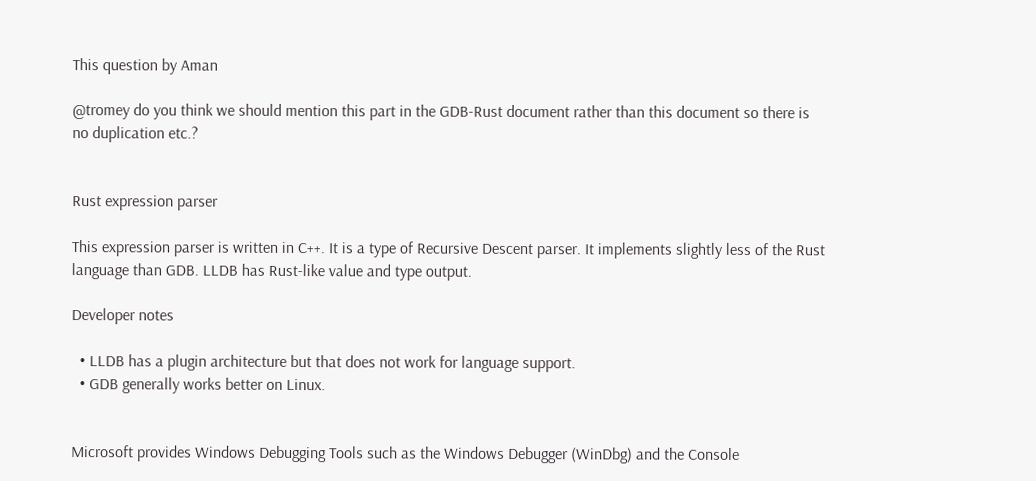This question by Aman

@tromey do you think we should mention this part in the GDB-Rust document rather than this document so there is no duplication etc.?


Rust expression parser

This expression parser is written in C++. It is a type of Recursive Descent parser. It implements slightly less of the Rust language than GDB. LLDB has Rust-like value and type output.

Developer notes

  • LLDB has a plugin architecture but that does not work for language support.
  • GDB generally works better on Linux.


Microsoft provides Windows Debugging Tools such as the Windows Debugger (WinDbg) and the Console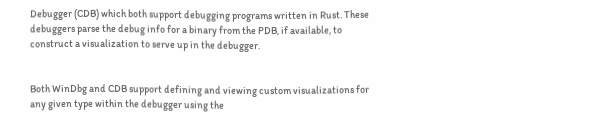Debugger (CDB) which both support debugging programs written in Rust. These debuggers parse the debug info for a binary from the PDB, if available, to construct a visualization to serve up in the debugger.


Both WinDbg and CDB support defining and viewing custom visualizations for any given type within the debugger using the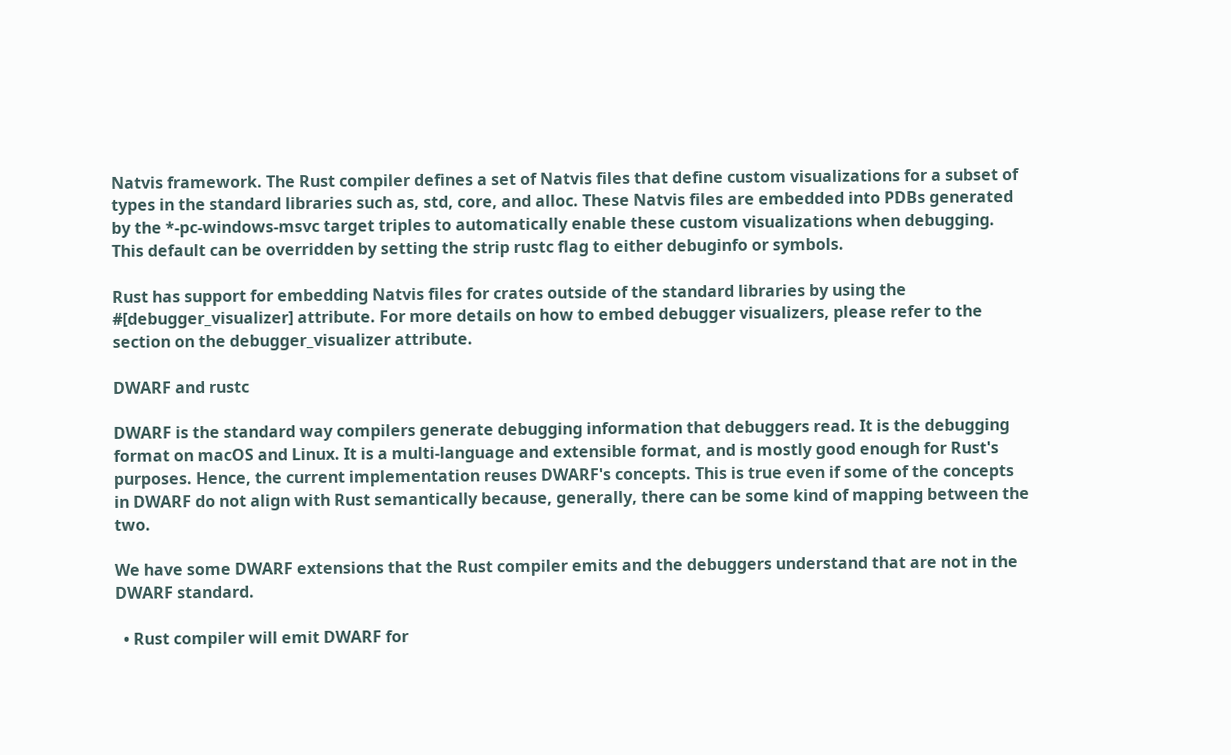Natvis framework. The Rust compiler defines a set of Natvis files that define custom visualizations for a subset of types in the standard libraries such as, std, core, and alloc. These Natvis files are embedded into PDBs generated by the *-pc-windows-msvc target triples to automatically enable these custom visualizations when debugging. This default can be overridden by setting the strip rustc flag to either debuginfo or symbols.

Rust has support for embedding Natvis files for crates outside of the standard libraries by using the #[debugger_visualizer] attribute. For more details on how to embed debugger visualizers, please refer to the section on the debugger_visualizer attribute.

DWARF and rustc

DWARF is the standard way compilers generate debugging information that debuggers read. It is the debugging format on macOS and Linux. It is a multi-language and extensible format, and is mostly good enough for Rust's purposes. Hence, the current implementation reuses DWARF's concepts. This is true even if some of the concepts in DWARF do not align with Rust semantically because, generally, there can be some kind of mapping between the two.

We have some DWARF extensions that the Rust compiler emits and the debuggers understand that are not in the DWARF standard.

  • Rust compiler will emit DWARF for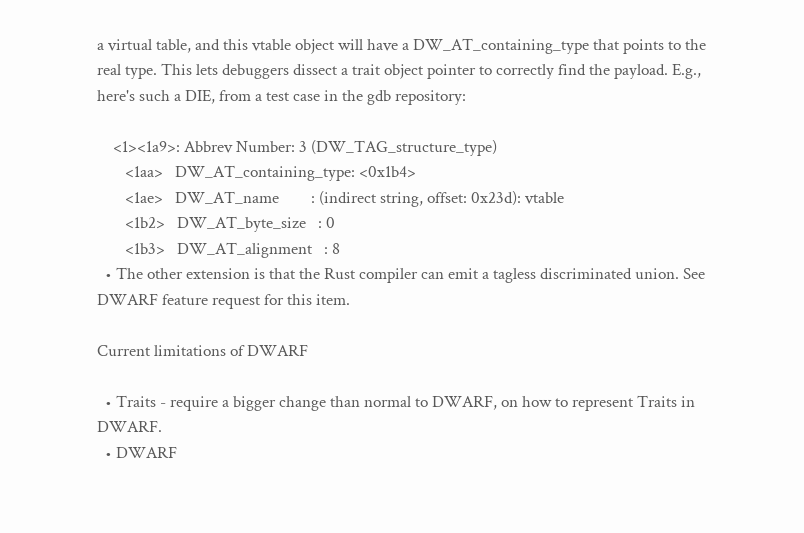a virtual table, and this vtable object will have a DW_AT_containing_type that points to the real type. This lets debuggers dissect a trait object pointer to correctly find the payload. E.g., here's such a DIE, from a test case in the gdb repository:

    <1><1a9>: Abbrev Number: 3 (DW_TAG_structure_type)
       <1aa>   DW_AT_containing_type: <0x1b4>
       <1ae>   DW_AT_name        : (indirect string, offset: 0x23d): vtable
       <1b2>   DW_AT_byte_size   : 0
       <1b3>   DW_AT_alignment   : 8
  • The other extension is that the Rust compiler can emit a tagless discriminated union. See DWARF feature request for this item.

Current limitations of DWARF

  • Traits - require a bigger change than normal to DWARF, on how to represent Traits in DWARF.
  • DWARF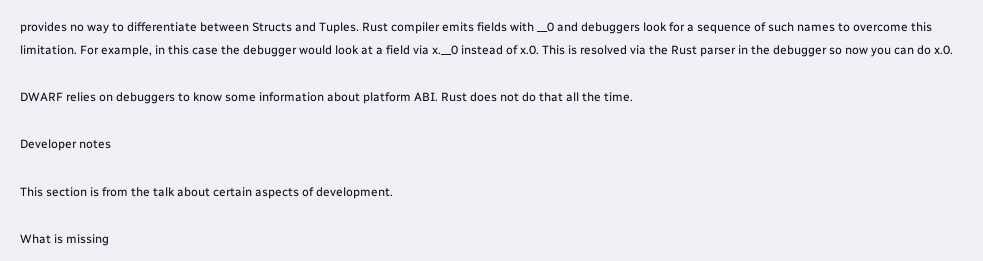provides no way to differentiate between Structs and Tuples. Rust compiler emits fields with __0 and debuggers look for a sequence of such names to overcome this limitation. For example, in this case the debugger would look at a field via x.__0 instead of x.0. This is resolved via the Rust parser in the debugger so now you can do x.0.

DWARF relies on debuggers to know some information about platform ABI. Rust does not do that all the time.

Developer notes

This section is from the talk about certain aspects of development.

What is missing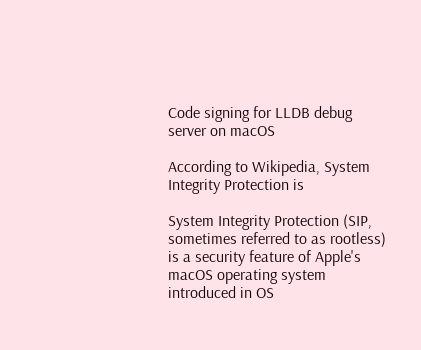Code signing for LLDB debug server on macOS

According to Wikipedia, System Integrity Protection is

System Integrity Protection (SIP, sometimes referred to as rootless) is a security feature of Apple's macOS operating system introduced in OS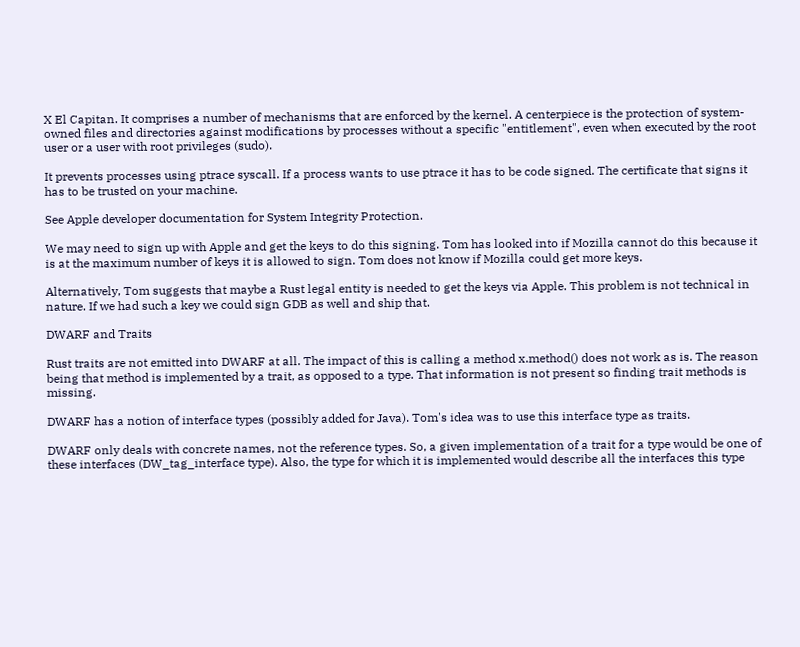X El Capitan. It comprises a number of mechanisms that are enforced by the kernel. A centerpiece is the protection of system-owned files and directories against modifications by processes without a specific "entitlement", even when executed by the root user or a user with root privileges (sudo).

It prevents processes using ptrace syscall. If a process wants to use ptrace it has to be code signed. The certificate that signs it has to be trusted on your machine.

See Apple developer documentation for System Integrity Protection.

We may need to sign up with Apple and get the keys to do this signing. Tom has looked into if Mozilla cannot do this because it is at the maximum number of keys it is allowed to sign. Tom does not know if Mozilla could get more keys.

Alternatively, Tom suggests that maybe a Rust legal entity is needed to get the keys via Apple. This problem is not technical in nature. If we had such a key we could sign GDB as well and ship that.

DWARF and Traits

Rust traits are not emitted into DWARF at all. The impact of this is calling a method x.method() does not work as is. The reason being that method is implemented by a trait, as opposed to a type. That information is not present so finding trait methods is missing.

DWARF has a notion of interface types (possibly added for Java). Tom's idea was to use this interface type as traits.

DWARF only deals with concrete names, not the reference types. So, a given implementation of a trait for a type would be one of these interfaces (DW_tag_interface type). Also, the type for which it is implemented would describe all the interfaces this type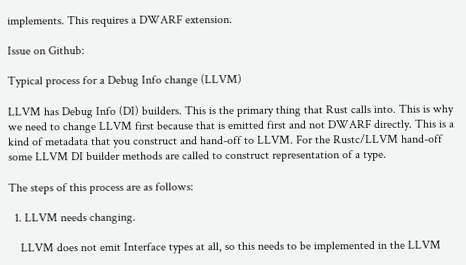implements. This requires a DWARF extension.

Issue on Github:

Typical process for a Debug Info change (LLVM)

LLVM has Debug Info (DI) builders. This is the primary thing that Rust calls into. This is why we need to change LLVM first because that is emitted first and not DWARF directly. This is a kind of metadata that you construct and hand-off to LLVM. For the Rustc/LLVM hand-off some LLVM DI builder methods are called to construct representation of a type.

The steps of this process are as follows:

  1. LLVM needs changing.

    LLVM does not emit Interface types at all, so this needs to be implemented in the LLVM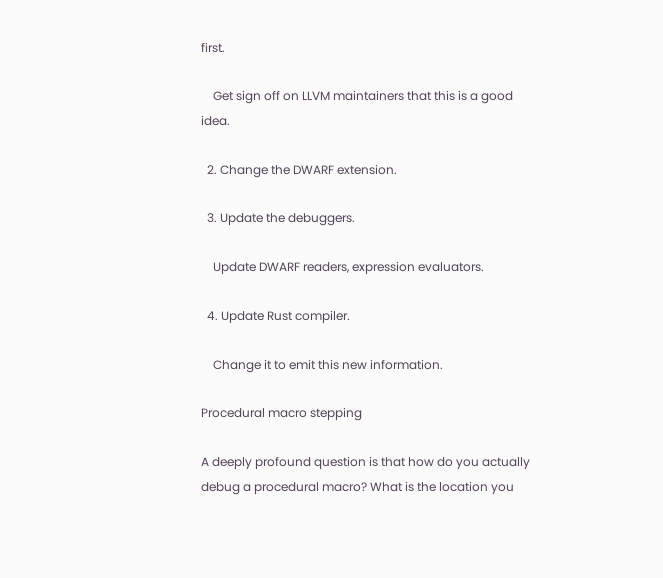first.

    Get sign off on LLVM maintainers that this is a good idea.

  2. Change the DWARF extension.

  3. Update the debuggers.

    Update DWARF readers, expression evaluators.

  4. Update Rust compiler.

    Change it to emit this new information.

Procedural macro stepping

A deeply profound question is that how do you actually debug a procedural macro? What is the location you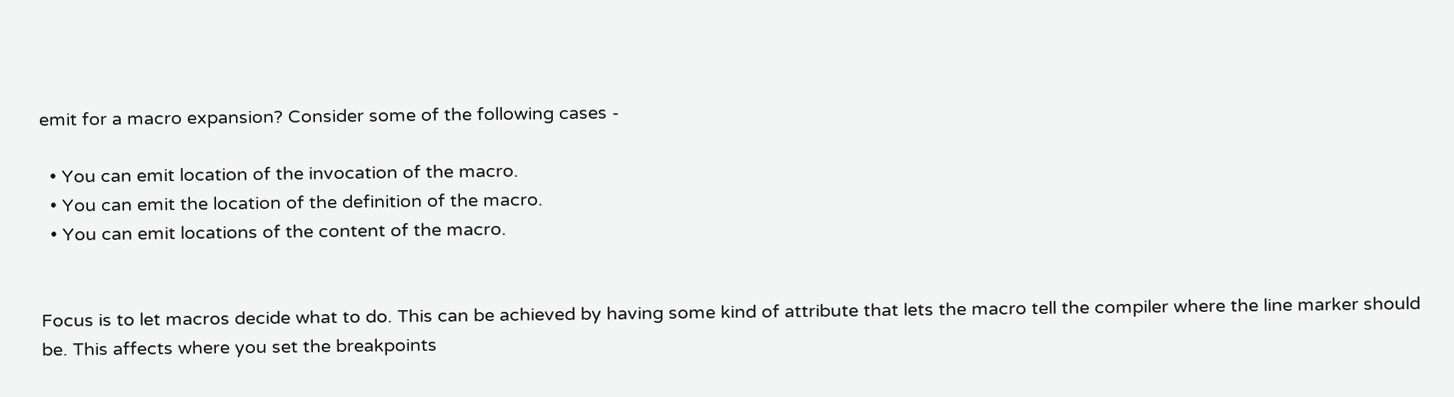emit for a macro expansion? Consider some of the following cases -

  • You can emit location of the invocation of the macro.
  • You can emit the location of the definition of the macro.
  • You can emit locations of the content of the macro.


Focus is to let macros decide what to do. This can be achieved by having some kind of attribute that lets the macro tell the compiler where the line marker should be. This affects where you set the breakpoints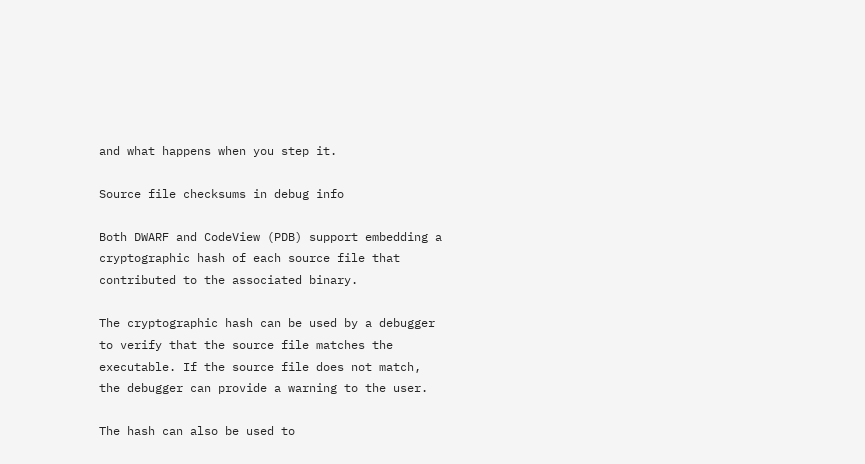and what happens when you step it.

Source file checksums in debug info

Both DWARF and CodeView (PDB) support embedding a cryptographic hash of each source file that contributed to the associated binary.

The cryptographic hash can be used by a debugger to verify that the source file matches the executable. If the source file does not match, the debugger can provide a warning to the user.

The hash can also be used to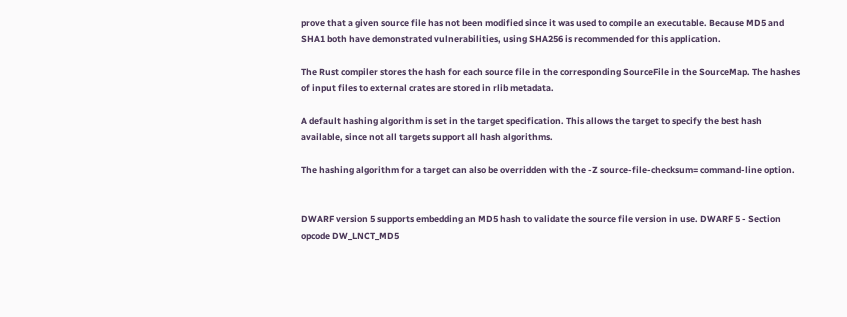prove that a given source file has not been modified since it was used to compile an executable. Because MD5 and SHA1 both have demonstrated vulnerabilities, using SHA256 is recommended for this application.

The Rust compiler stores the hash for each source file in the corresponding SourceFile in the SourceMap. The hashes of input files to external crates are stored in rlib metadata.

A default hashing algorithm is set in the target specification. This allows the target to specify the best hash available, since not all targets support all hash algorithms.

The hashing algorithm for a target can also be overridden with the -Z source-file-checksum= command-line option.


DWARF version 5 supports embedding an MD5 hash to validate the source file version in use. DWARF 5 - Section opcode DW_LNCT_MD5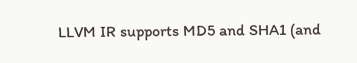LLVM IR supports MD5 and SHA1 (and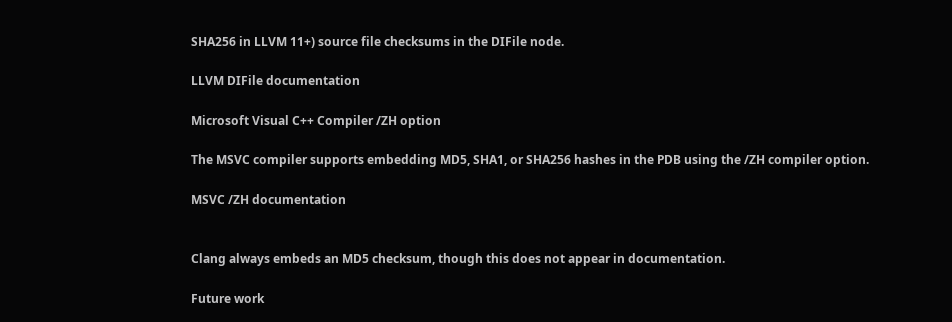SHA256 in LLVM 11+) source file checksums in the DIFile node.

LLVM DIFile documentation

Microsoft Visual C++ Compiler /ZH option

The MSVC compiler supports embedding MD5, SHA1, or SHA256 hashes in the PDB using the /ZH compiler option.

MSVC /ZH documentation


Clang always embeds an MD5 checksum, though this does not appear in documentation.

Future work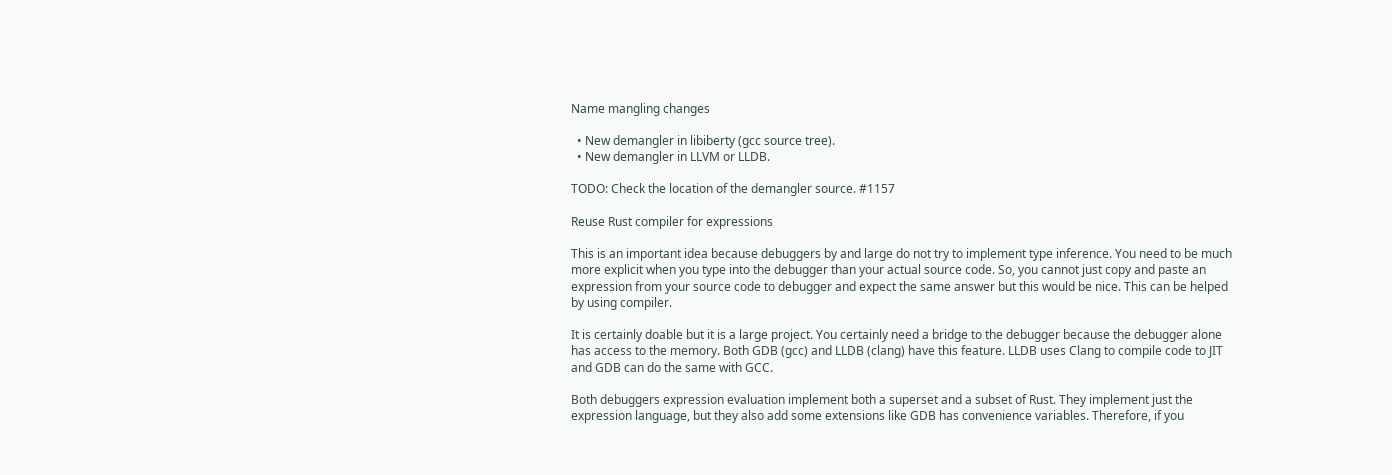Name mangling changes

  • New demangler in libiberty (gcc source tree).
  • New demangler in LLVM or LLDB.

TODO: Check the location of the demangler source. #1157

Reuse Rust compiler for expressions

This is an important idea because debuggers by and large do not try to implement type inference. You need to be much more explicit when you type into the debugger than your actual source code. So, you cannot just copy and paste an expression from your source code to debugger and expect the same answer but this would be nice. This can be helped by using compiler.

It is certainly doable but it is a large project. You certainly need a bridge to the debugger because the debugger alone has access to the memory. Both GDB (gcc) and LLDB (clang) have this feature. LLDB uses Clang to compile code to JIT and GDB can do the same with GCC.

Both debuggers expression evaluation implement both a superset and a subset of Rust. They implement just the expression language, but they also add some extensions like GDB has convenience variables. Therefore, if you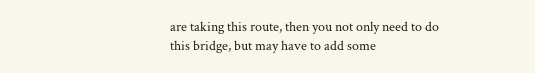are taking this route, then you not only need to do this bridge, but may have to add some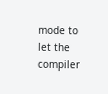mode to let the compiler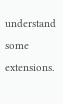understand some extensions.